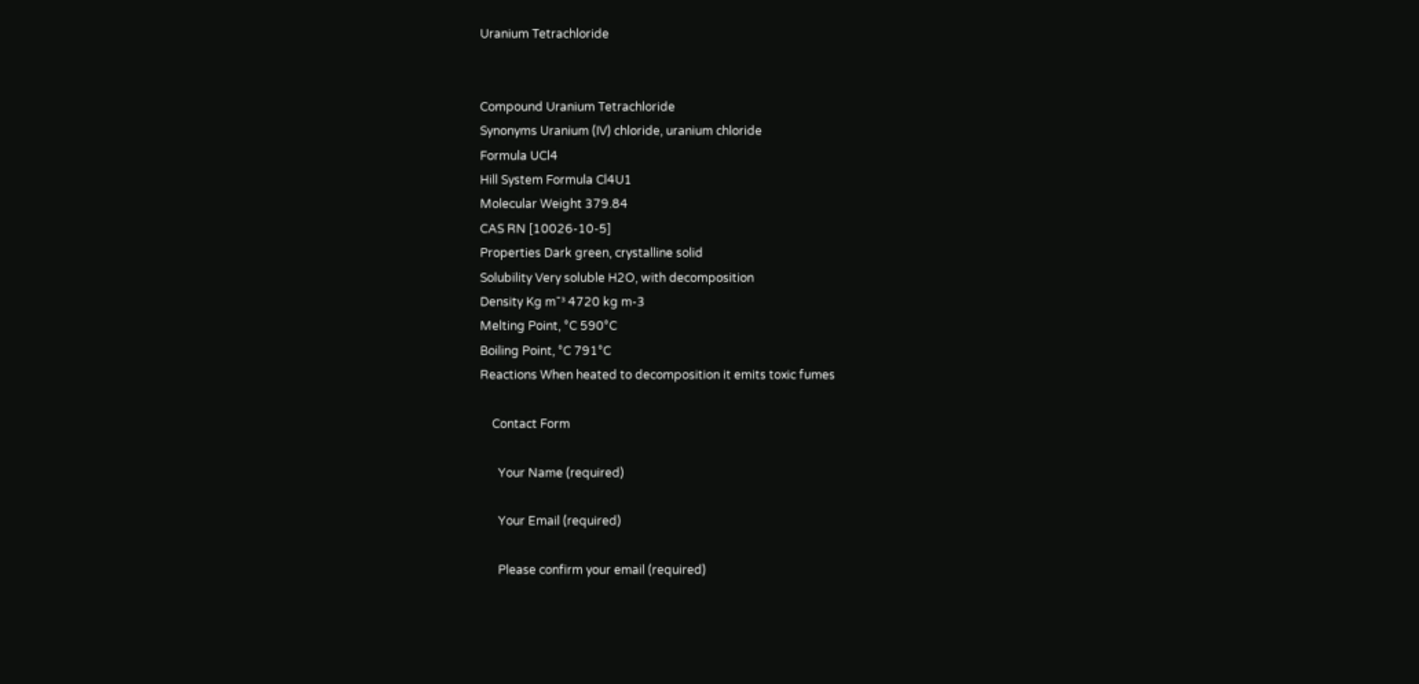Uranium Tetrachloride


Compound Uranium Tetrachloride
Synonyms Uranium (IV) chloride, uranium chloride
Formula UCl4
Hill System Formula Cl4U1
Molecular Weight 379.84
CAS RN [10026-10-5]
Properties Dark green, crystalline solid
Solubility Very soluble H2O, with decomposition
Density Kg mˉ³ 4720 kg m-3
Melting Point, °C 590°C
Boiling Point, °C 791°C
Reactions When heated to decomposition it emits toxic fumes

    Contact Form

      Your Name (required)

      Your Email (required)

      Please confirm your email (required)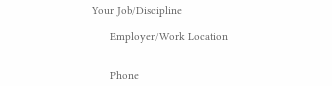Your Job/Discipline

      Employer/Work Location


      Phone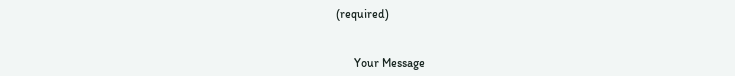(required)


      Your Message